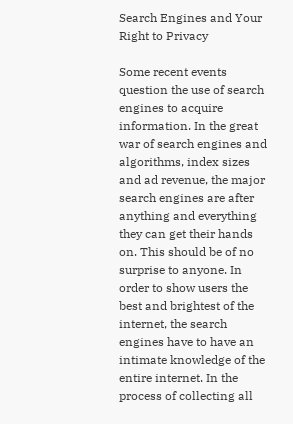Search Engines and Your Right to Privacy

Some recent events question the use of search engines to acquire information. In the great war of search engines and algorithms, index sizes and ad revenue, the major search engines are after anything and everything they can get their hands on. This should be of no surprise to anyone. In order to show users the best and brightest of the internet, the search engines have to have an intimate knowledge of the entire internet. In the process of collecting all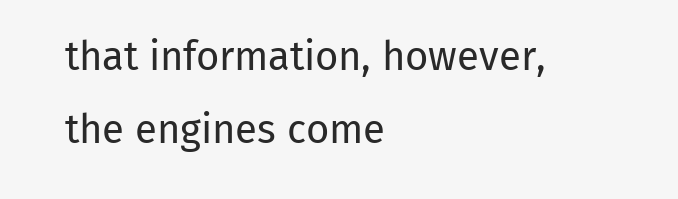that information, however, the engines come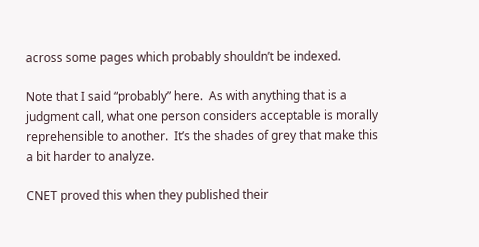across some pages which probably shouldn’t be indexed.

Note that I said “probably” here.  As with anything that is a judgment call, what one person considers acceptable is morally reprehensible to another.  It’s the shades of grey that make this a bit harder to analyze.

CNET proved this when they published their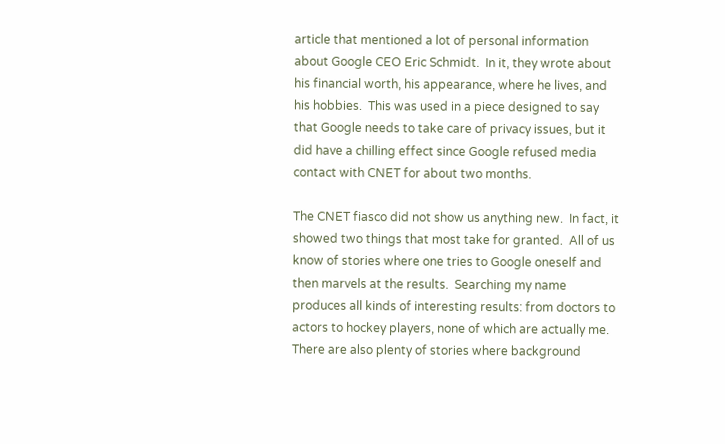article that mentioned a lot of personal information about Google CEO Eric Schmidt.  In it, they wrote about his financial worth, his appearance, where he lives, and his hobbies.  This was used in a piece designed to say that Google needs to take care of privacy issues, but it did have a chilling effect since Google refused media contact with CNET for about two months.

The CNET fiasco did not show us anything new.  In fact, it showed two things that most take for granted.  All of us know of stories where one tries to Google oneself and then marvels at the results.  Searching my name produces all kinds of interesting results: from doctors to actors to hockey players, none of which are actually me.  There are also plenty of stories where background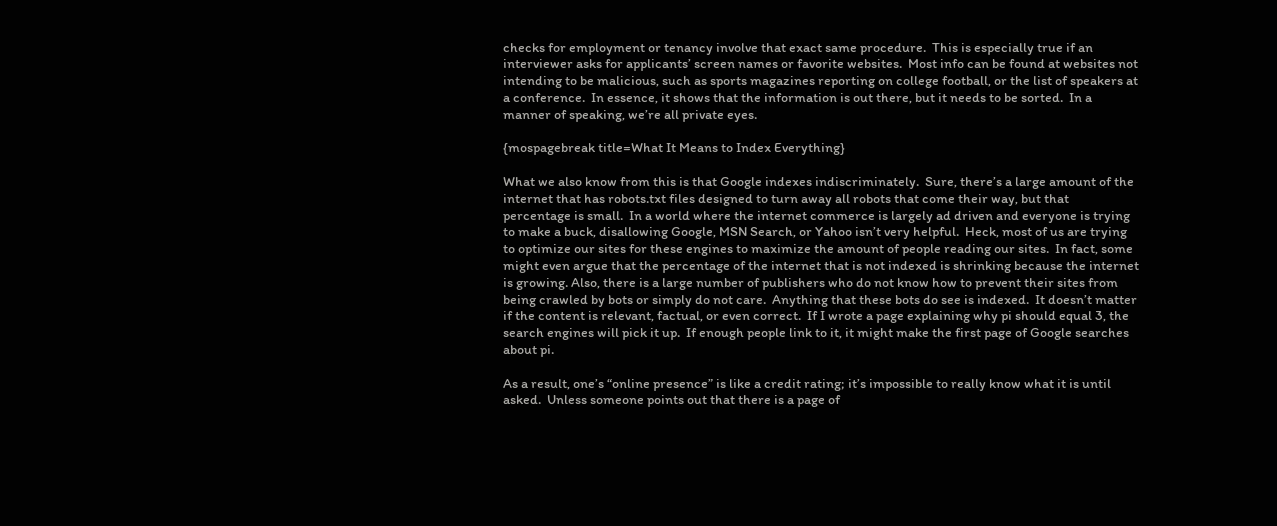checks for employment or tenancy involve that exact same procedure.  This is especially true if an interviewer asks for applicants’ screen names or favorite websites.  Most info can be found at websites not intending to be malicious, such as sports magazines reporting on college football, or the list of speakers at a conference.  In essence, it shows that the information is out there, but it needs to be sorted.  In a manner of speaking, we’re all private eyes.

{mospagebreak title=What It Means to Index Everything}

What we also know from this is that Google indexes indiscriminately.  Sure, there’s a large amount of the internet that has robots.txt files designed to turn away all robots that come their way, but that percentage is small.  In a world where the internet commerce is largely ad driven and everyone is trying to make a buck, disallowing Google, MSN Search, or Yahoo isn’t very helpful.  Heck, most of us are trying to optimize our sites for these engines to maximize the amount of people reading our sites.  In fact, some might even argue that the percentage of the internet that is not indexed is shrinking because the internet is growing. Also, there is a large number of publishers who do not know how to prevent their sites from being crawled by bots or simply do not care.  Anything that these bots do see is indexed.  It doesn’t matter if the content is relevant, factual, or even correct.  If I wrote a page explaining why pi should equal 3, the search engines will pick it up.  If enough people link to it, it might make the first page of Google searches about pi.

As a result, one’s “online presence” is like a credit rating; it’s impossible to really know what it is until asked.  Unless someone points out that there is a page of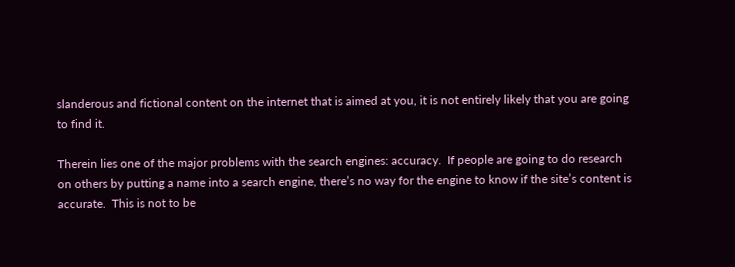slanderous and fictional content on the internet that is aimed at you, it is not entirely likely that you are going to find it.

Therein lies one of the major problems with the search engines: accuracy.  If people are going to do research on others by putting a name into a search engine, there’s no way for the engine to know if the site’s content is accurate.  This is not to be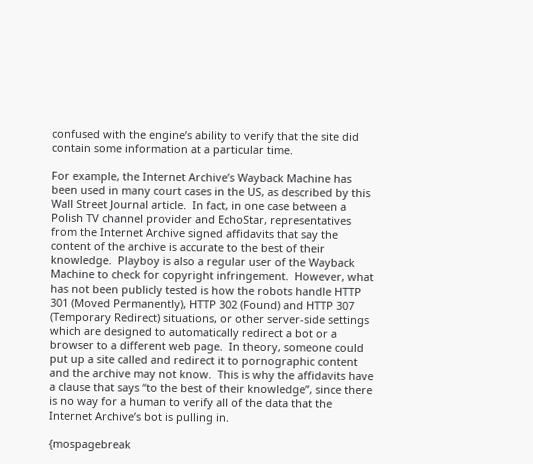confused with the engine’s ability to verify that the site did contain some information at a particular time.

For example, the Internet Archive’s Wayback Machine has been used in many court cases in the US, as described by this Wall Street Journal article.  In fact, in one case between a Polish TV channel provider and EchoStar, representatives from the Internet Archive signed affidavits that say the content of the archive is accurate to the best of their knowledge.  Playboy is also a regular user of the Wayback Machine to check for copyright infringement.  However, what has not been publicly tested is how the robots handle HTTP 301 (Moved Permanently), HTTP 302 (Found) and HTTP 307 (Temporary Redirect) situations, or other server-side settings which are designed to automatically redirect a bot or a browser to a different web page.  In theory, someone could put up a site called and redirect it to pornographic content and the archive may not know.  This is why the affidavits have a clause that says “to the best of their knowledge”, since there is no way for a human to verify all of the data that the Internet Archive’s bot is pulling in.

{mospagebreak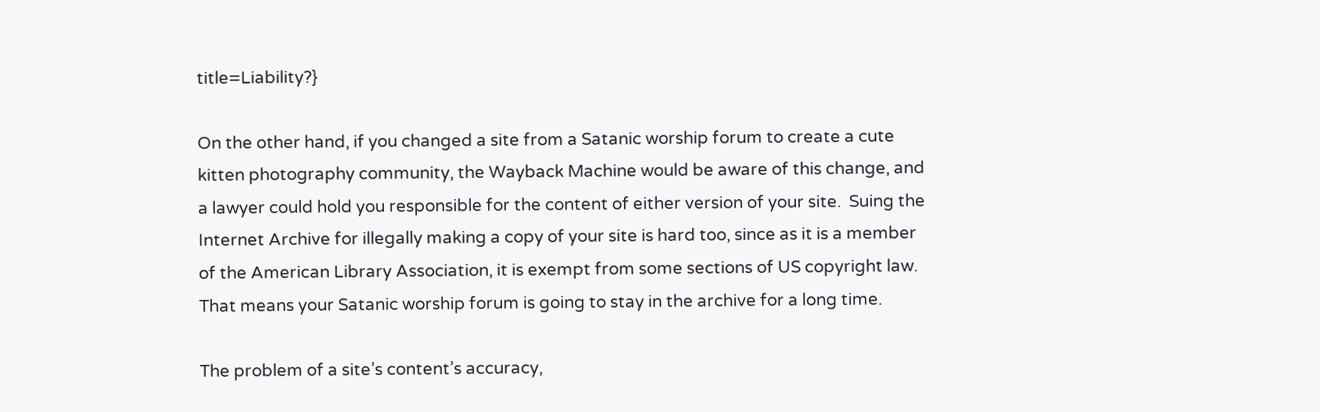title=Liability?}

On the other hand, if you changed a site from a Satanic worship forum to create a cute kitten photography community, the Wayback Machine would be aware of this change, and a lawyer could hold you responsible for the content of either version of your site.  Suing the Internet Archive for illegally making a copy of your site is hard too, since as it is a member of the American Library Association, it is exempt from some sections of US copyright law.  That means your Satanic worship forum is going to stay in the archive for a long time.

The problem of a site’s content’s accuracy,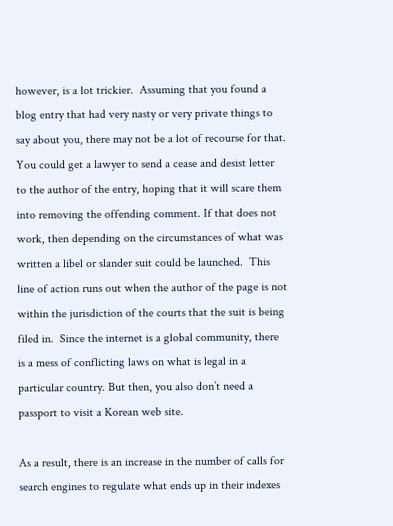however, is a lot trickier.  Assuming that you found a blog entry that had very nasty or very private things to say about you, there may not be a lot of recourse for that.  You could get a lawyer to send a cease and desist letter to the author of the entry, hoping that it will scare them into removing the offending comment. If that does not work, then depending on the circumstances of what was written a libel or slander suit could be launched.  This line of action runs out when the author of the page is not within the jurisdiction of the courts that the suit is being filed in.  Since the internet is a global community, there is a mess of conflicting laws on what is legal in a particular country. But then, you also don’t need a passport to visit a Korean web site.

As a result, there is an increase in the number of calls for search engines to regulate what ends up in their indexes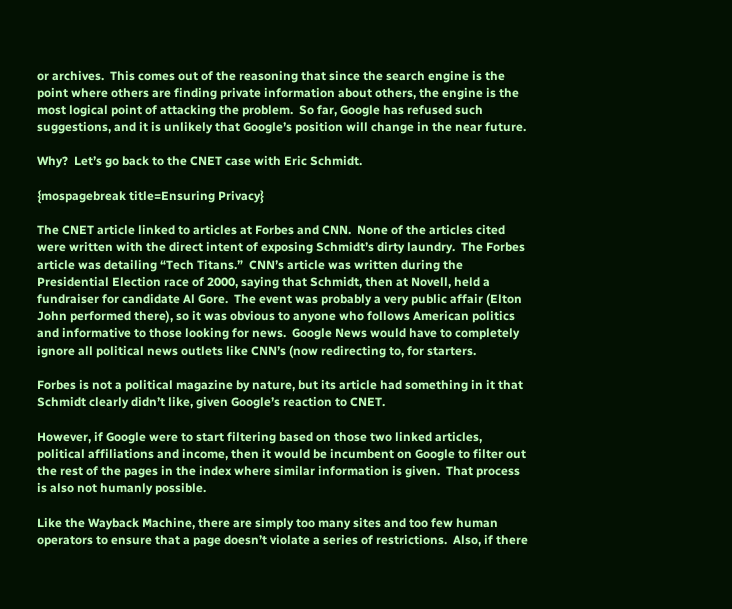or archives.  This comes out of the reasoning that since the search engine is the point where others are finding private information about others, the engine is the most logical point of attacking the problem.  So far, Google has refused such suggestions, and it is unlikely that Google’s position will change in the near future.

Why?  Let’s go back to the CNET case with Eric Schmidt.

{mospagebreak title=Ensuring Privacy}

The CNET article linked to articles at Forbes and CNN.  None of the articles cited were written with the direct intent of exposing Schmidt’s dirty laundry.  The Forbes article was detailing “Tech Titans.”  CNN’s article was written during the Presidential Election race of 2000, saying that Schmidt, then at Novell, held a fundraiser for candidate Al Gore.  The event was probably a very public affair (Elton John performed there), so it was obvious to anyone who follows American politics and informative to those looking for news.  Google News would have to completely ignore all political news outlets like CNN’s (now redirecting to, for starters.

Forbes is not a political magazine by nature, but its article had something in it that Schmidt clearly didn’t like, given Google’s reaction to CNET.

However, if Google were to start filtering based on those two linked articles, political affiliations and income, then it would be incumbent on Google to filter out the rest of the pages in the index where similar information is given.  That process is also not humanly possible.

Like the Wayback Machine, there are simply too many sites and too few human operators to ensure that a page doesn’t violate a series of restrictions.  Also, if there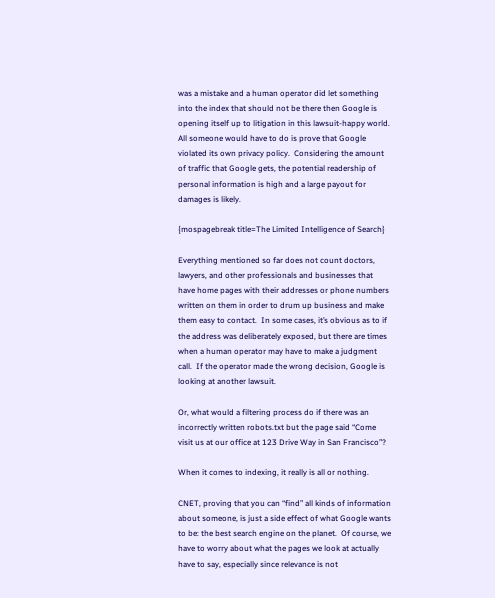was a mistake and a human operator did let something into the index that should not be there then Google is opening itself up to litigation in this lawsuit-happy world.  All someone would have to do is prove that Google violated its own privacy policy.  Considering the amount of traffic that Google gets, the potential readership of personal information is high and a large payout for damages is likely.

{mospagebreak title=The Limited Intelligence of Search}

Everything mentioned so far does not count doctors, lawyers, and other professionals and businesses that have home pages with their addresses or phone numbers written on them in order to drum up business and make them easy to contact.  In some cases, it’s obvious as to if the address was deliberately exposed, but there are times when a human operator may have to make a judgment call.  If the operator made the wrong decision, Google is looking at another lawsuit.

Or, what would a filtering process do if there was an incorrectly written robots.txt but the page said “Come visit us at our office at 123 Drive Way in San Francisco”?

When it comes to indexing, it really is all or nothing.

CNET, proving that you can “find” all kinds of information about someone, is just a side effect of what Google wants to be: the best search engine on the planet.  Of course, we have to worry about what the pages we look at actually have to say, especially since relevance is not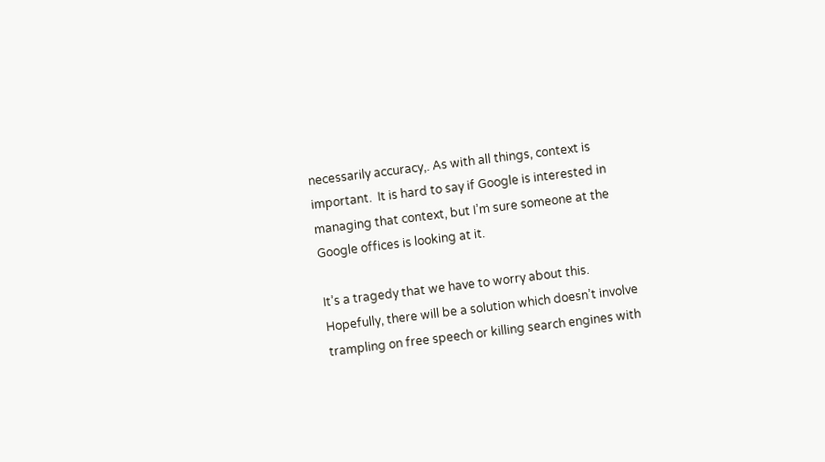necessarily accuracy,. As with all things, context is important.  It is hard to say if Google is interested in managing that context, but I’m sure someone at the Google offices is looking at it.

It’s a tragedy that we have to worry about this.  Hopefully, there will be a solution which doesn’t involve trampling on free speech or killing search engines with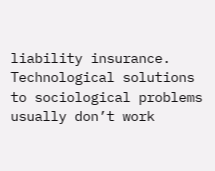liability insurance.  Technological solutions to sociological problems usually don’t work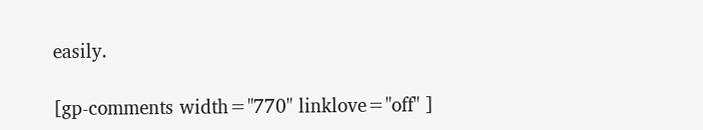easily.

[gp-comments width="770" linklove="off" ]